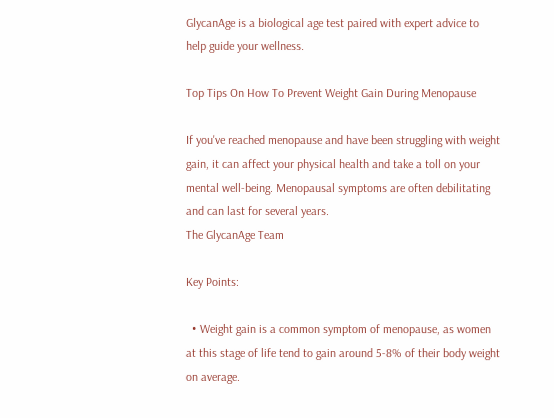GlycanAge is a biological age test paired with expert advice to help guide your wellness.

Top Tips On How To Prevent Weight Gain During Menopause

If you've reached menopause and have been struggling with weight gain, it can affect your physical health and take a toll on your mental well-being. Menopausal symptoms are often debilitating and can last for several years.
The GlycanAge Team

Key Points:

  • Weight gain is a common symptom of menopause, as women at this stage of life tend to gain around 5-8% of their body weight on average.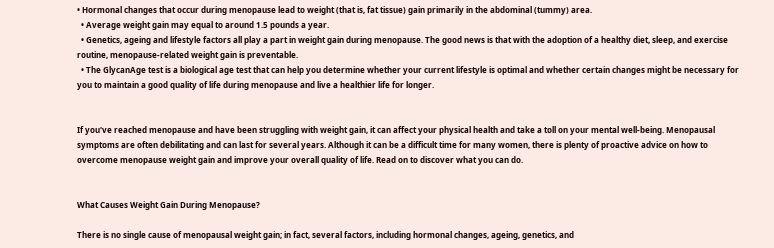• Hormonal changes that occur during menopause lead to weight (that is, fat tissue) gain primarily in the abdominal (tummy) area.
  • Average weight gain may equal to around 1.5 pounds a year.
  • Genetics, ageing and lifestyle factors all play a part in weight gain during menopause. The good news is that with the adoption of a healthy diet, sleep, and exercise routine, menopause-related weight gain is preventable.
  • The GlycanAge test is a biological age test that can help you determine whether your current lifestyle is optimal and whether certain changes might be necessary for you to maintain a good quality of life during menopause and live a healthier life for longer.


If you've reached menopause and have been struggling with weight gain, it can affect your physical health and take a toll on your mental well-being. Menopausal symptoms are often debilitating and can last for several years. Although it can be a difficult time for many women, there is plenty of proactive advice on how to overcome menopause weight gain and improve your overall quality of life. Read on to discover what you can do.


What Causes Weight Gain During Menopause?

There is no single cause of menopausal weight gain; in fact, several factors, including hormonal changes, ageing, genetics, and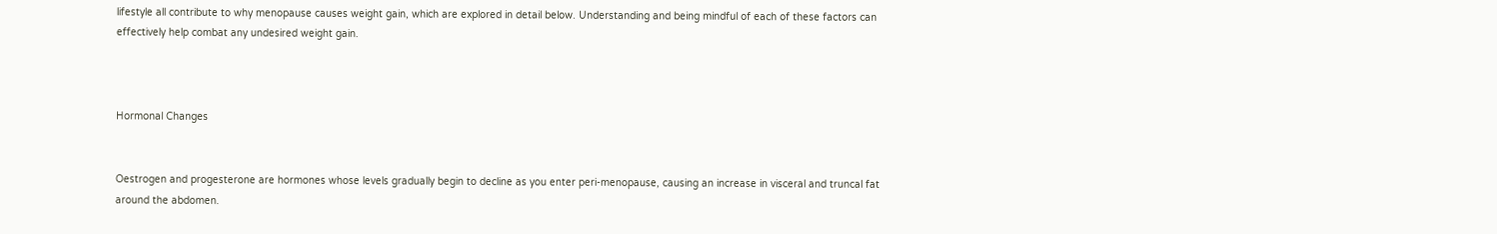lifestyle all contribute to why menopause causes weight gain, which are explored in detail below. Understanding and being mindful of each of these factors can effectively help combat any undesired weight gain.



Hormonal Changes


Oestrogen and progesterone are hormones whose levels gradually begin to decline as you enter peri-menopause, causing an increase in visceral and truncal fat around the abdomen.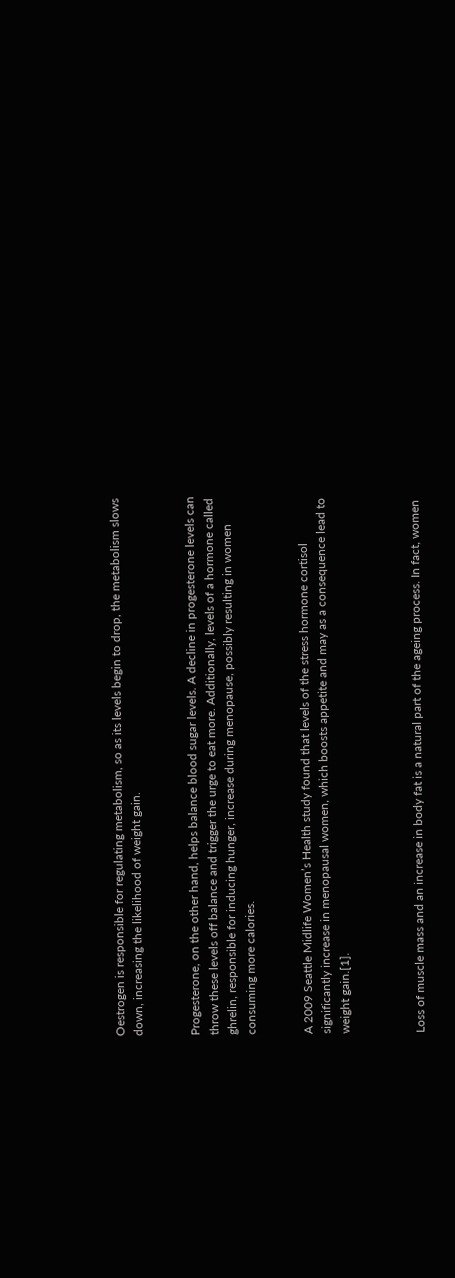Oestrogen is responsible for regulating metabolism, so as its levels begin to drop, the metabolism slows down, increasing the likelihood of weight gain.


Progesterone, on the other hand, helps balance blood sugar levels. A decline in progesterone levels can throw these levels off balance and trigger the urge to eat more. Additionally, levels of a hormone called ghrelin, responsible for inducing hunger, increase during menopause, possibly resulting in women consuming more calories.


A 2009 Seattle Midlife Women’s Health study found that levels of the stress hormone cortisol significantly increase in menopausal women, which boosts appetite and may as a consequence lead to weight gain.[1].



Loss of muscle mass and an increase in body fat is a natural part of the ageing process. In fact, women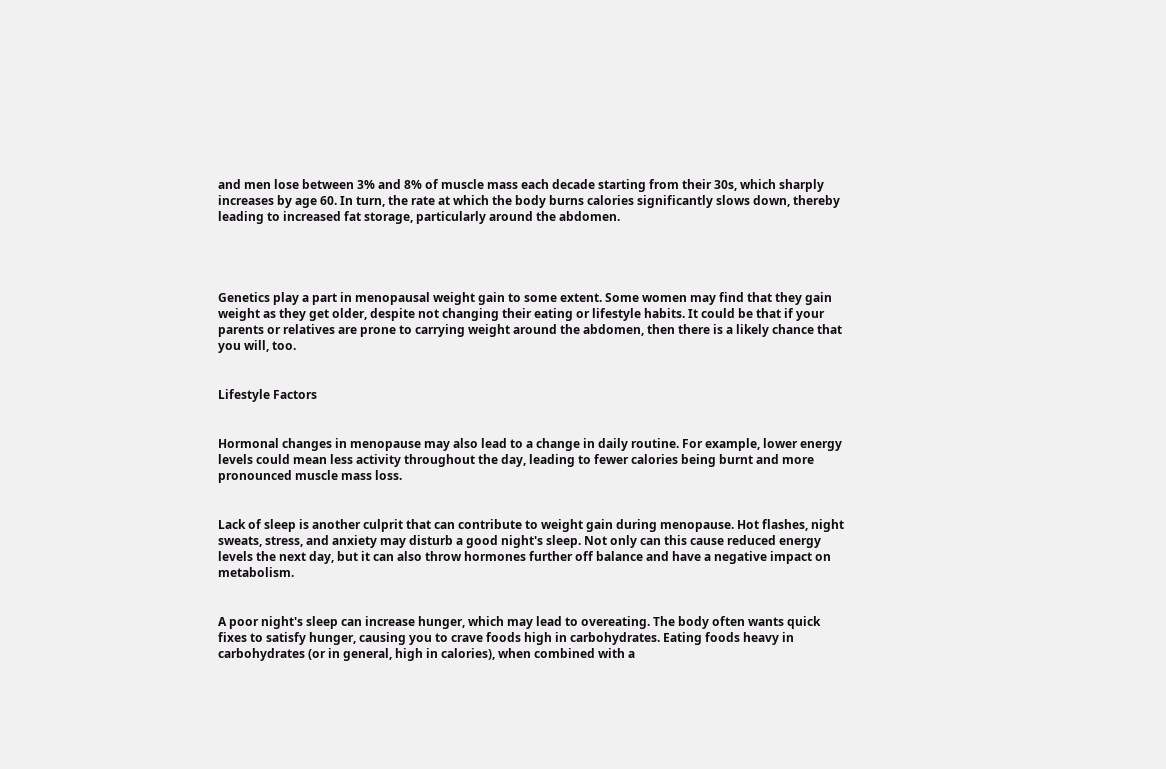and men lose between 3% and 8% of muscle mass each decade starting from their 30s, which sharply increases by age 60. In turn, the rate at which the body burns calories significantly slows down, thereby leading to increased fat storage, particularly around the abdomen.




Genetics play a part in menopausal weight gain to some extent. Some women may find that they gain weight as they get older, despite not changing their eating or lifestyle habits. It could be that if your parents or relatives are prone to carrying weight around the abdomen, then there is a likely chance that you will, too.


Lifestyle Factors


Hormonal changes in menopause may also lead to a change in daily routine. For example, lower energy levels could mean less activity throughout the day, leading to fewer calories being burnt and more pronounced muscle mass loss.


Lack of sleep is another culprit that can contribute to weight gain during menopause. Hot flashes, night sweats, stress, and anxiety may disturb a good night's sleep. Not only can this cause reduced energy levels the next day, but it can also throw hormones further off balance and have a negative impact on metabolism.


A poor night's sleep can increase hunger, which may lead to overeating. The body often wants quick fixes to satisfy hunger, causing you to crave foods high in carbohydrates. Eating foods heavy in carbohydrates (or in general, high in calories), when combined with a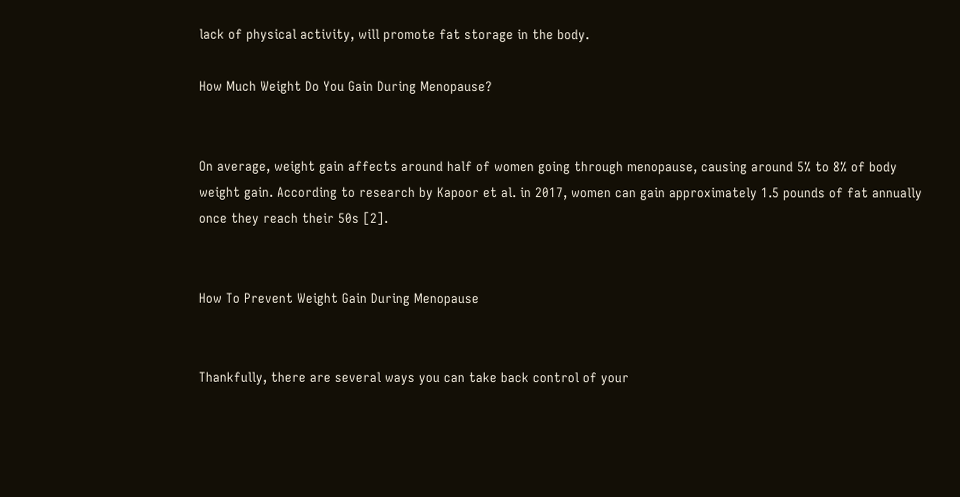lack of physical activity, will promote fat storage in the body.

How Much Weight Do You Gain During Menopause?


On average, weight gain affects around half of women going through menopause, causing around 5% to 8% of body weight gain. According to research by Kapoor et al. in 2017, women can gain approximately 1.5 pounds of fat annually once they reach their 50s [2].


How To Prevent Weight Gain During Menopause


Thankfully, there are several ways you can take back control of your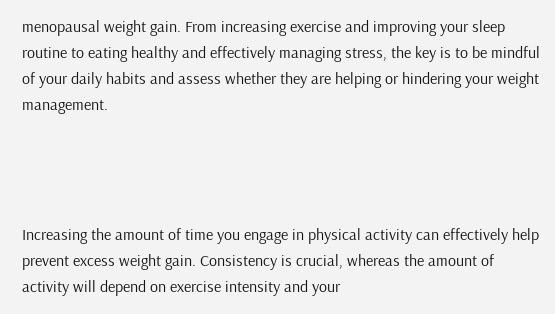menopausal weight gain. From increasing exercise and improving your sleep routine to eating healthy and effectively managing stress, the key is to be mindful of your daily habits and assess whether they are helping or hindering your weight management.




Increasing the amount of time you engage in physical activity can effectively help prevent excess weight gain. Consistency is crucial, whereas the amount of activity will depend on exercise intensity and your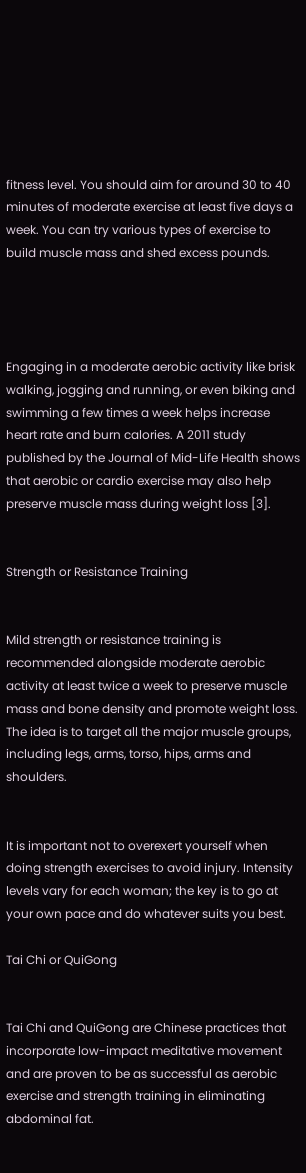fitness level. You should aim for around 30 to 40 minutes of moderate exercise at least five days a week. You can try various types of exercise to build muscle mass and shed excess pounds.




Engaging in a moderate aerobic activity like brisk walking, jogging and running, or even biking and swimming a few times a week helps increase heart rate and burn calories. A 2011 study published by the Journal of Mid-Life Health shows that aerobic or cardio exercise may also help preserve muscle mass during weight loss [3].


Strength or Resistance Training


Mild strength or resistance training is recommended alongside moderate aerobic activity at least twice a week to preserve muscle mass and bone density and promote weight loss. The idea is to target all the major muscle groups, including legs, arms, torso, hips, arms and shoulders.


It is important not to overexert yourself when doing strength exercises to avoid injury. Intensity levels vary for each woman; the key is to go at your own pace and do whatever suits you best.

Tai Chi or QuiGong


Tai Chi and QuiGong are Chinese practices that incorporate low-impact meditative movement and are proven to be as successful as aerobic exercise and strength training in eliminating abdominal fat.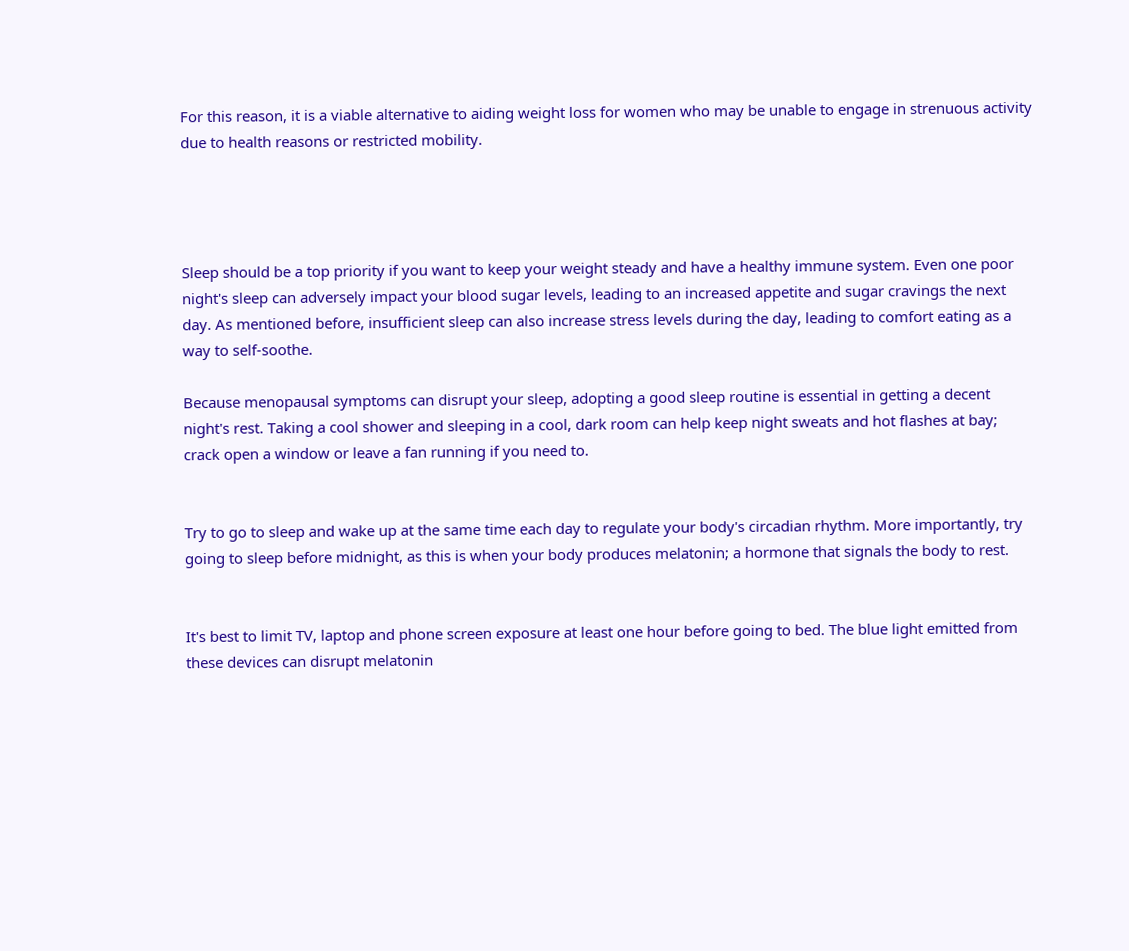For this reason, it is a viable alternative to aiding weight loss for women who may be unable to engage in strenuous activity due to health reasons or restricted mobility.




Sleep should be a top priority if you want to keep your weight steady and have a healthy immune system. Even one poor night's sleep can adversely impact your blood sugar levels, leading to an increased appetite and sugar cravings the next day. As mentioned before, insufficient sleep can also increase stress levels during the day, leading to comfort eating as a way to self-soothe.

Because menopausal symptoms can disrupt your sleep, adopting a good sleep routine is essential in getting a decent night's rest. Taking a cool shower and sleeping in a cool, dark room can help keep night sweats and hot flashes at bay; crack open a window or leave a fan running if you need to.


Try to go to sleep and wake up at the same time each day to regulate your body's circadian rhythm. More importantly, try going to sleep before midnight, as this is when your body produces melatonin; a hormone that signals the body to rest.


It's best to limit TV, laptop and phone screen exposure at least one hour before going to bed. The blue light emitted from these devices can disrupt melatonin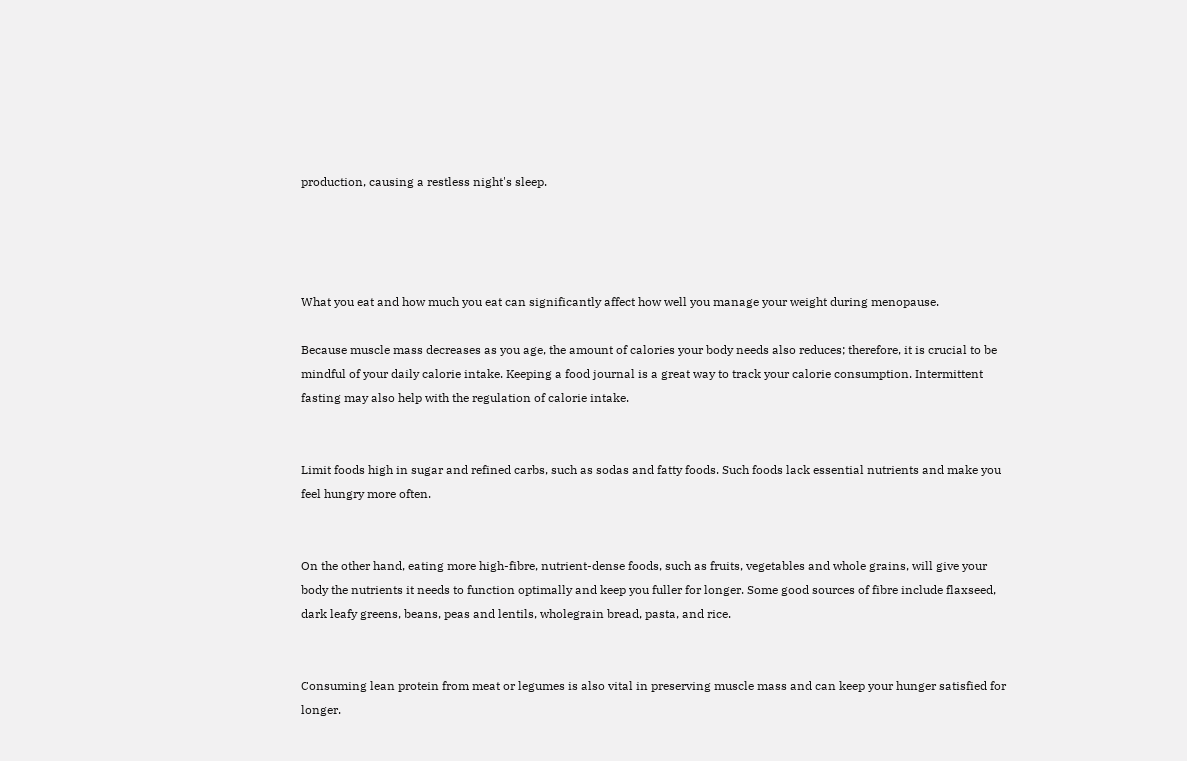production, causing a restless night's sleep.




What you eat and how much you eat can significantly affect how well you manage your weight during menopause.

Because muscle mass decreases as you age, the amount of calories your body needs also reduces; therefore, it is crucial to be mindful of your daily calorie intake. Keeping a food journal is a great way to track your calorie consumption. Intermittent fasting may also help with the regulation of calorie intake.


Limit foods high in sugar and refined carbs, such as sodas and fatty foods. Such foods lack essential nutrients and make you feel hungry more often.


On the other hand, eating more high-fibre, nutrient-dense foods, such as fruits, vegetables and whole grains, will give your body the nutrients it needs to function optimally and keep you fuller for longer. Some good sources of fibre include flaxseed, dark leafy greens, beans, peas and lentils, wholegrain bread, pasta, and rice.


Consuming lean protein from meat or legumes is also vital in preserving muscle mass and can keep your hunger satisfied for longer.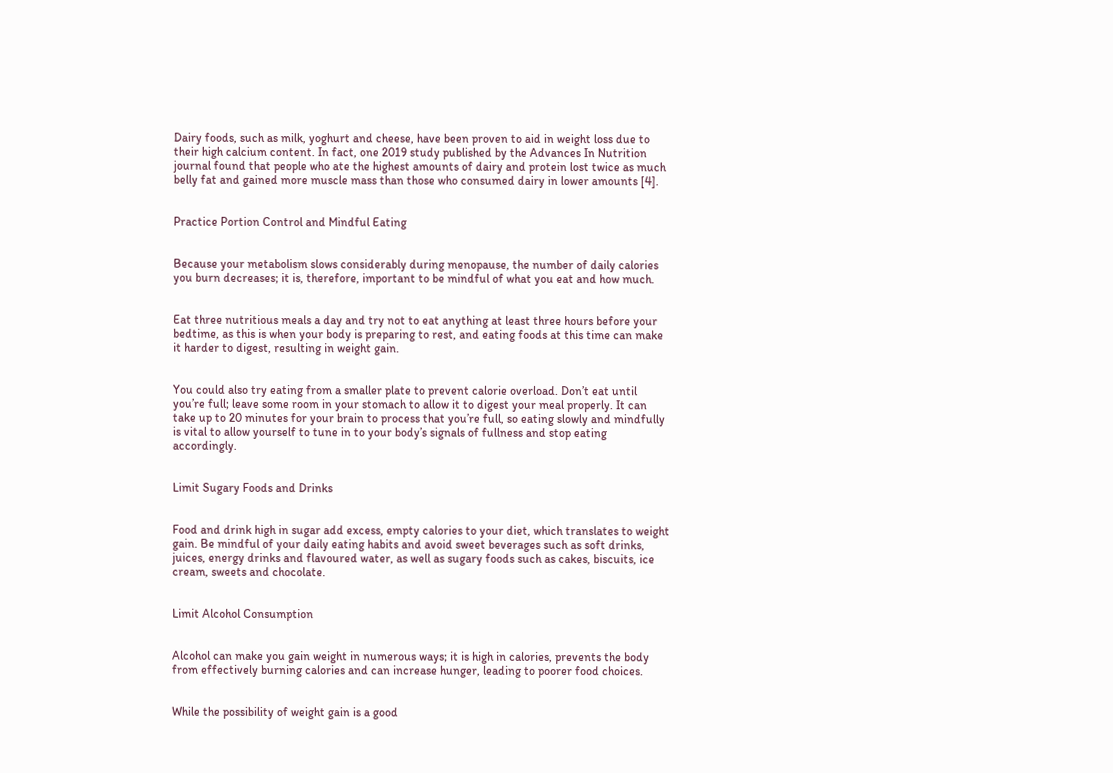Dairy foods, such as milk, yoghurt and cheese, have been proven to aid in weight loss due to their high calcium content. In fact, one 2019 study published by the Advances In Nutrition journal found that people who ate the highest amounts of dairy and protein lost twice as much belly fat and gained more muscle mass than those who consumed dairy in lower amounts [4].


Practice Portion Control and Mindful Eating


Because your metabolism slows considerably during menopause, the number of daily calories you burn decreases; it is, therefore, important to be mindful of what you eat and how much.


Eat three nutritious meals a day and try not to eat anything at least three hours before your bedtime, as this is when your body is preparing to rest, and eating foods at this time can make it harder to digest, resulting in weight gain.


You could also try eating from a smaller plate to prevent calorie overload. Don’t eat until you’re full; leave some room in your stomach to allow it to digest your meal properly. It can take up to 20 minutes for your brain to process that you’re full, so eating slowly and mindfully is vital to allow yourself to tune in to your body’s signals of fullness and stop eating accordingly.


Limit Sugary Foods and Drinks


Food and drink high in sugar add excess, empty calories to your diet, which translates to weight gain. Be mindful of your daily eating habits and avoid sweet beverages such as soft drinks, juices, energy drinks and flavoured water, as well as sugary foods such as cakes, biscuits, ice cream, sweets and chocolate.


Limit Alcohol Consumption


Alcohol can make you gain weight in numerous ways; it is high in calories, prevents the body from effectively burning calories and can increase hunger, leading to poorer food choices.


While the possibility of weight gain is a good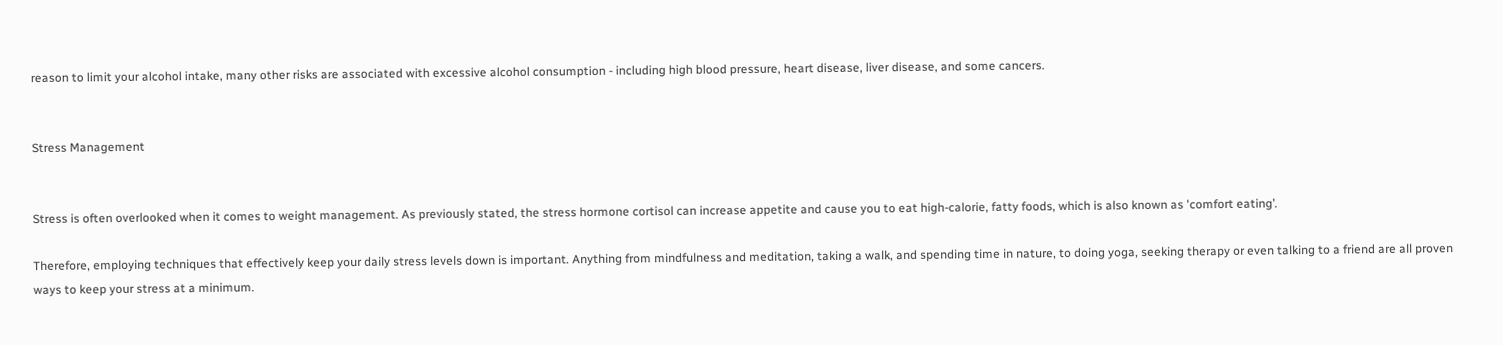reason to limit your alcohol intake, many other risks are associated with excessive alcohol consumption - including high blood pressure, heart disease, liver disease, and some cancers.


Stress Management


Stress is often overlooked when it comes to weight management. As previously stated, the stress hormone cortisol can increase appetite and cause you to eat high-calorie, fatty foods, which is also known as 'comfort eating’.

Therefore, employing techniques that effectively keep your daily stress levels down is important. Anything from mindfulness and meditation, taking a walk, and spending time in nature, to doing yoga, seeking therapy or even talking to a friend are all proven ways to keep your stress at a minimum.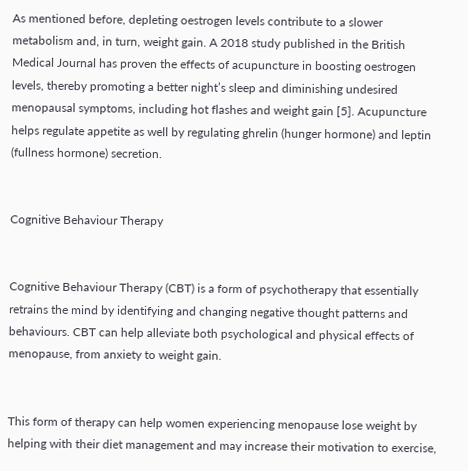As mentioned before, depleting oestrogen levels contribute to a slower metabolism and, in turn, weight gain. A 2018 study published in the British Medical Journal has proven the effects of acupuncture in boosting oestrogen levels, thereby promoting a better night’s sleep and diminishing undesired menopausal symptoms, including hot flashes and weight gain [5]. Acupuncture helps regulate appetite as well by regulating ghrelin (hunger hormone) and leptin (fullness hormone) secretion.


Cognitive Behaviour Therapy


Cognitive Behaviour Therapy (CBT) is a form of psychotherapy that essentially retrains the mind by identifying and changing negative thought patterns and behaviours. CBT can help alleviate both psychological and physical effects of menopause, from anxiety to weight gain.


This form of therapy can help women experiencing menopause lose weight by helping with their diet management and may increase their motivation to exercise,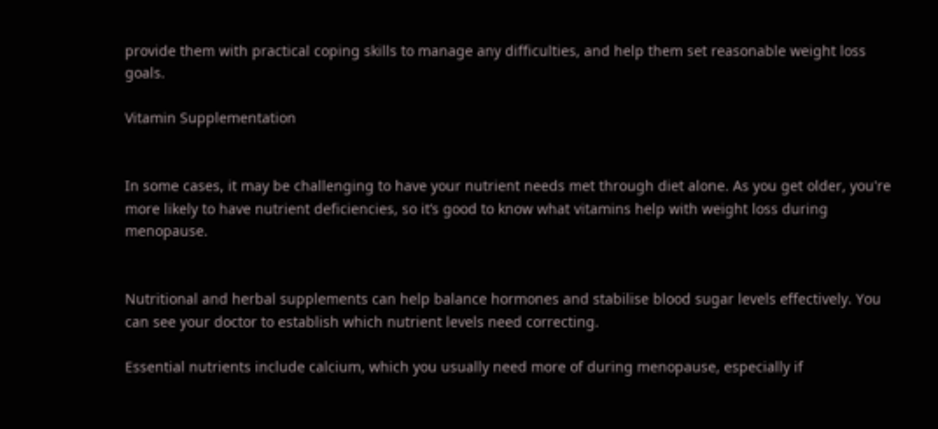provide them with practical coping skills to manage any difficulties, and help them set reasonable weight loss goals.

Vitamin Supplementation


In some cases, it may be challenging to have your nutrient needs met through diet alone. As you get older, you're more likely to have nutrient deficiencies, so it’s good to know what vitamins help with weight loss during menopause.


Nutritional and herbal supplements can help balance hormones and stabilise blood sugar levels effectively. You can see your doctor to establish which nutrient levels need correcting.

Essential nutrients include calcium, which you usually need more of during menopause, especially if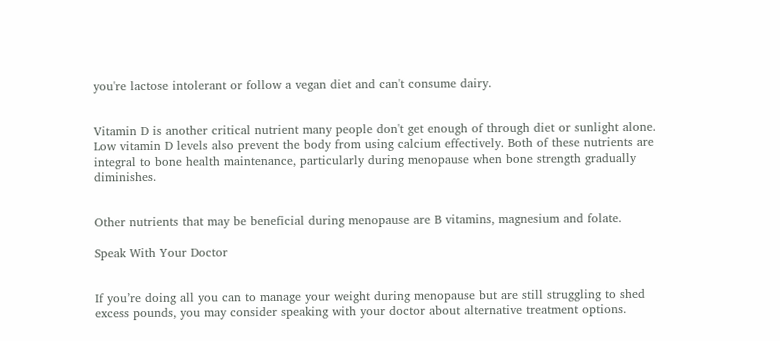you're lactose intolerant or follow a vegan diet and can't consume dairy.


Vitamin D is another critical nutrient many people don't get enough of through diet or sunlight alone. Low vitamin D levels also prevent the body from using calcium effectively. Both of these nutrients are integral to bone health maintenance, particularly during menopause when bone strength gradually diminishes.


Other nutrients that may be beneficial during menopause are B vitamins, magnesium and folate.

Speak With Your Doctor


If you’re doing all you can to manage your weight during menopause but are still struggling to shed excess pounds, you may consider speaking with your doctor about alternative treatment options.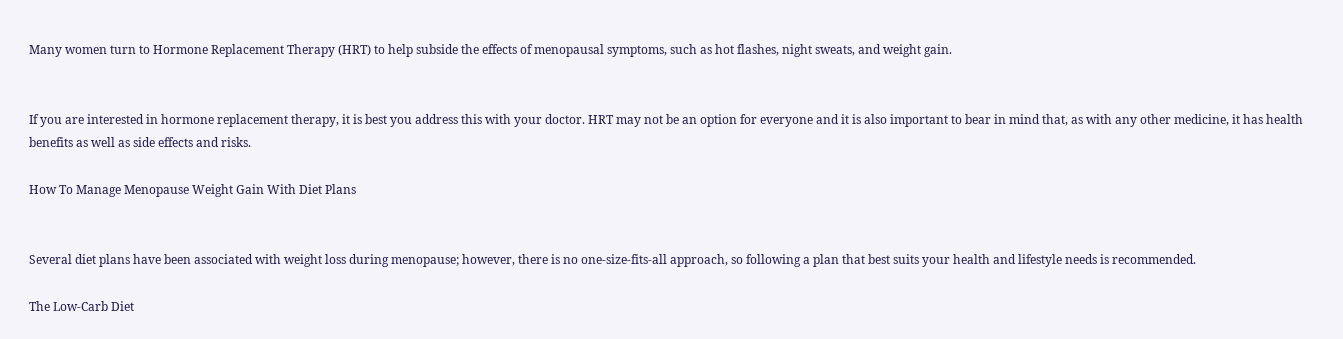Many women turn to Hormone Replacement Therapy (HRT) to help subside the effects of menopausal symptoms, such as hot flashes, night sweats, and weight gain.


If you are interested in hormone replacement therapy, it is best you address this with your doctor. HRT may not be an option for everyone and it is also important to bear in mind that, as with any other medicine, it has health benefits as well as side effects and risks.

How To Manage Menopause Weight Gain With Diet Plans


Several diet plans have been associated with weight loss during menopause; however, there is no one-size-fits-all approach, so following a plan that best suits your health and lifestyle needs is recommended.

The Low-Carb Diet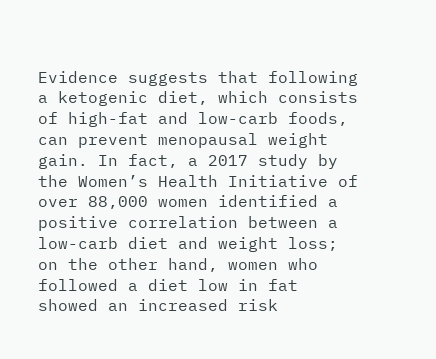Evidence suggests that following a ketogenic diet, which consists of high-fat and low-carb foods, can prevent menopausal weight gain. In fact, a 2017 study by the Women’s Health Initiative of over 88,000 women identified a positive correlation between a low-carb diet and weight loss; on the other hand, women who followed a diet low in fat showed an increased risk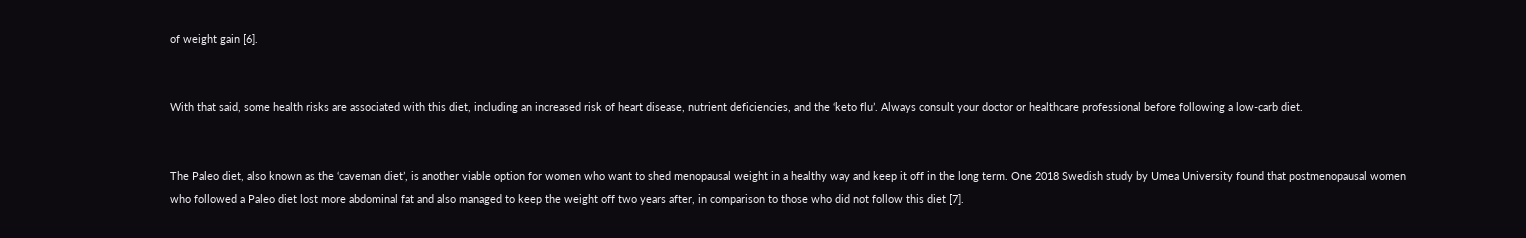of weight gain [6].


With that said, some health risks are associated with this diet, including an increased risk of heart disease, nutrient deficiencies, and the ‘keto flu’. Always consult your doctor or healthcare professional before following a low-carb diet.


The Paleo diet, also known as the ‘caveman diet’, is another viable option for women who want to shed menopausal weight in a healthy way and keep it off in the long term. One 2018 Swedish study by Umea University found that postmenopausal women who followed a Paleo diet lost more abdominal fat and also managed to keep the weight off two years after, in comparison to those who did not follow this diet [7].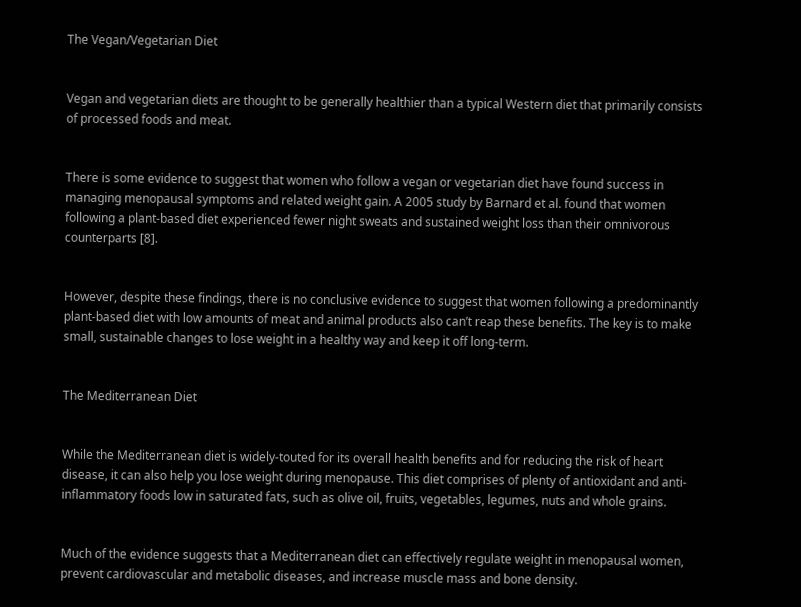The Vegan/Vegetarian Diet


Vegan and vegetarian diets are thought to be generally healthier than a typical Western diet that primarily consists of processed foods and meat.


There is some evidence to suggest that women who follow a vegan or vegetarian diet have found success in managing menopausal symptoms and related weight gain. A 2005 study by Barnard et al. found that women following a plant-based diet experienced fewer night sweats and sustained weight loss than their omnivorous counterparts [8].


However, despite these findings, there is no conclusive evidence to suggest that women following a predominantly plant-based diet with low amounts of meat and animal products also can’t reap these benefits. The key is to make small, sustainable changes to lose weight in a healthy way and keep it off long-term.


The Mediterranean Diet


While the Mediterranean diet is widely-touted for its overall health benefits and for reducing the risk of heart disease, it can also help you lose weight during menopause. This diet comprises of plenty of antioxidant and anti-inflammatory foods low in saturated fats, such as olive oil, fruits, vegetables, legumes, nuts and whole grains.


Much of the evidence suggests that a Mediterranean diet can effectively regulate weight in menopausal women, prevent cardiovascular and metabolic diseases, and increase muscle mass and bone density.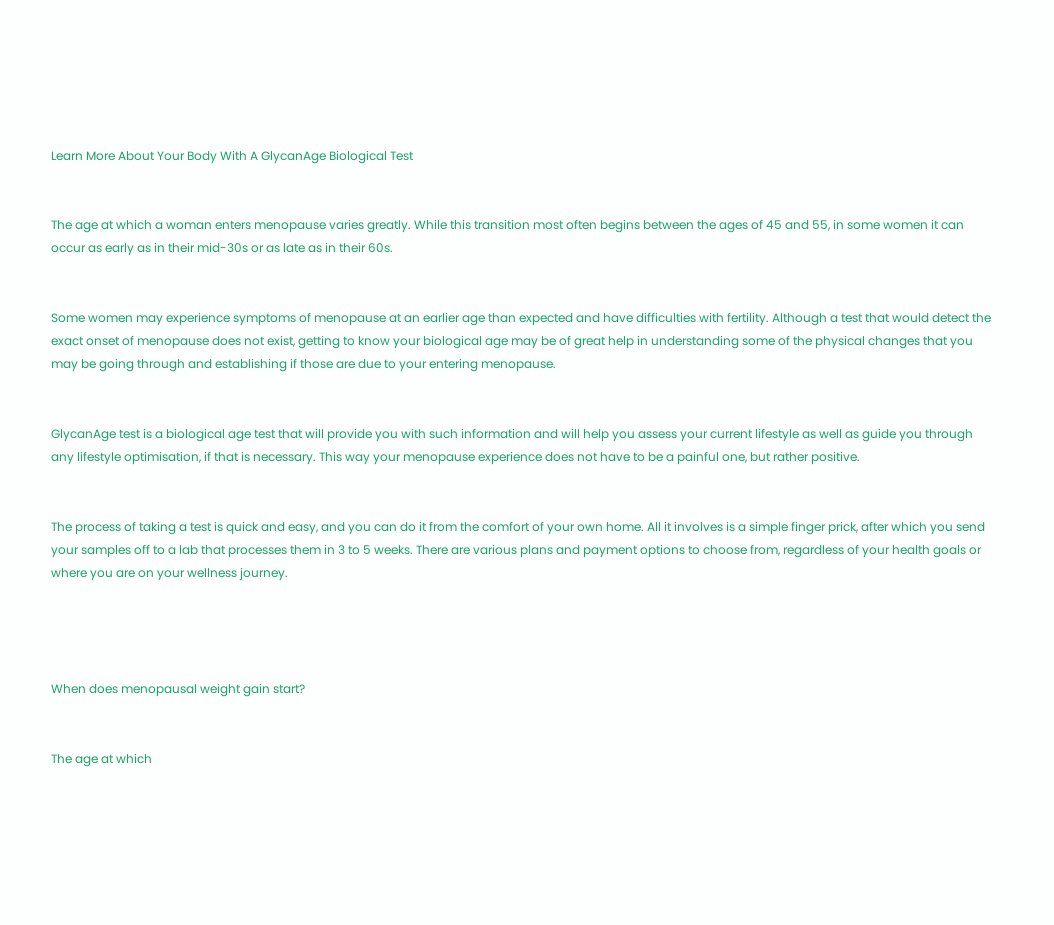Learn More About Your Body With A GlycanAge Biological Test


The age at which a woman enters menopause varies greatly. While this transition most often begins between the ages of 45 and 55, in some women it can occur as early as in their mid-30s or as late as in their 60s.


Some women may experience symptoms of menopause at an earlier age than expected and have difficulties with fertility. Although a test that would detect the exact onset of menopause does not exist, getting to know your biological age may be of great help in understanding some of the physical changes that you may be going through and establishing if those are due to your entering menopause.


GlycanAge test is a biological age test that will provide you with such information and will help you assess your current lifestyle as well as guide you through any lifestyle optimisation, if that is necessary. This way your menopause experience does not have to be a painful one, but rather positive.


The process of taking a test is quick and easy, and you can do it from the comfort of your own home. All it involves is a simple finger prick, after which you send your samples off to a lab that processes them in 3 to 5 weeks. There are various plans and payment options to choose from, regardless of your health goals or where you are on your wellness journey.




When does menopausal weight gain start?


The age at which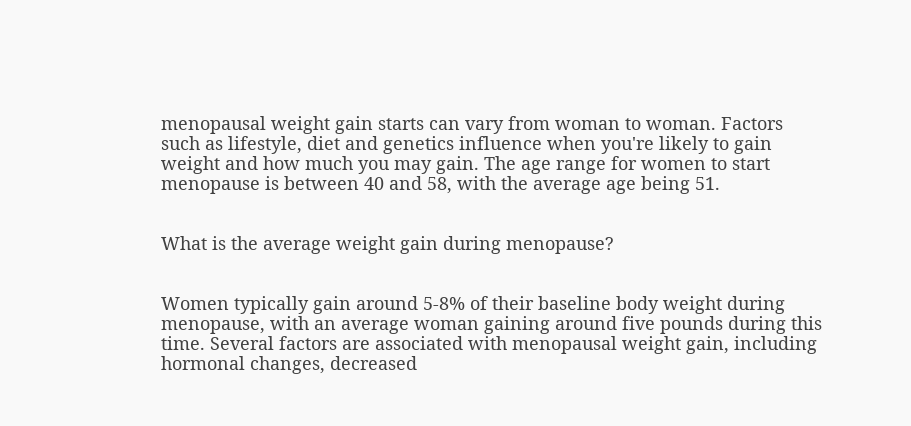menopausal weight gain starts can vary from woman to woman. Factors such as lifestyle, diet and genetics influence when you're likely to gain weight and how much you may gain. The age range for women to start menopause is between 40 and 58, with the average age being 51.


What is the average weight gain during menopause?


Women typically gain around 5-8% of their baseline body weight during menopause, with an average woman gaining around five pounds during this time. Several factors are associated with menopausal weight gain, including hormonal changes, decreased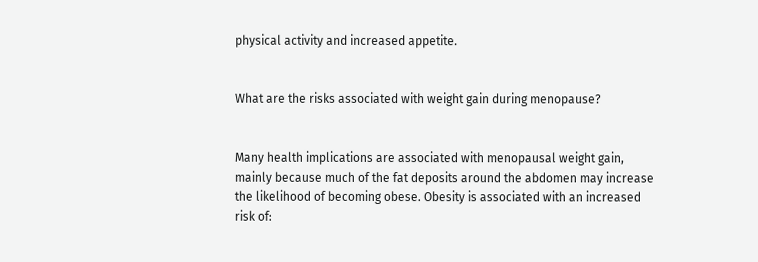physical activity and increased appetite.


What are the risks associated with weight gain during menopause?


Many health implications are associated with menopausal weight gain, mainly because much of the fat deposits around the abdomen may increase the likelihood of becoming obese. Obesity is associated with an increased risk of: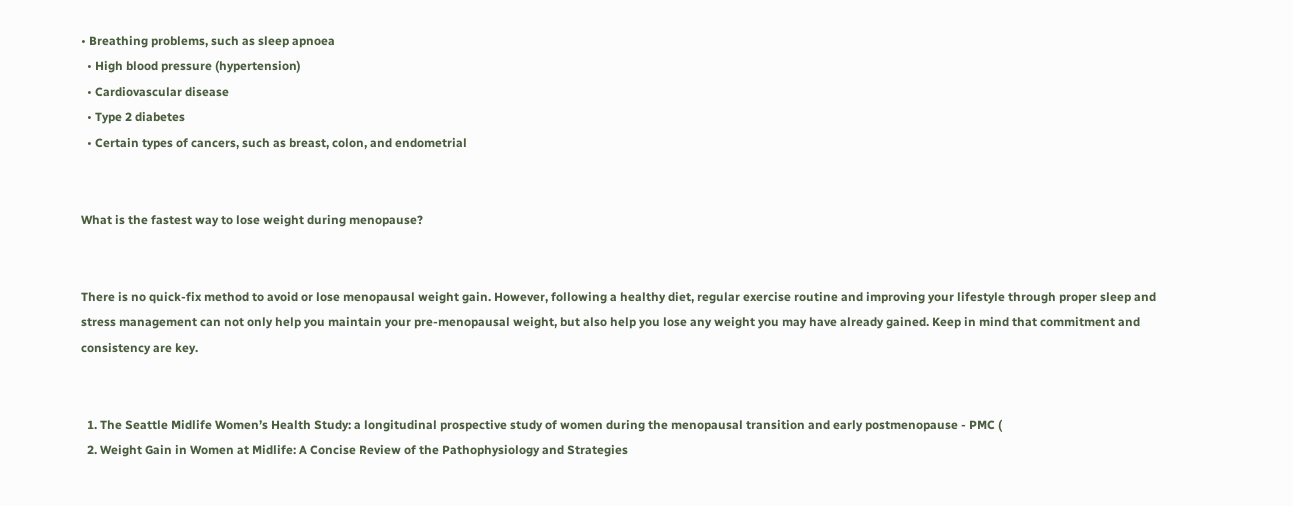• Breathing problems, such as sleep apnoea
  • High blood pressure (hypertension)
  • Cardiovascular disease
  • Type 2 diabetes
  • Certain types of cancers, such as breast, colon, and endometrial


What is the fastest way to lose weight during menopause?


There is no quick-fix method to avoid or lose menopausal weight gain. However, following a healthy diet, regular exercise routine and improving your lifestyle through proper sleep and stress management can not only help you maintain your pre-menopausal weight, but also help you lose any weight you may have already gained. Keep in mind that commitment and consistency are key.


  1. The Seattle Midlife Women’s Health Study: a longitudinal prospective study of women during the menopausal transition and early postmenopause - PMC (
  2. Weight Gain in Women at Midlife: A Concise Review of the Pathophysiology and Strategies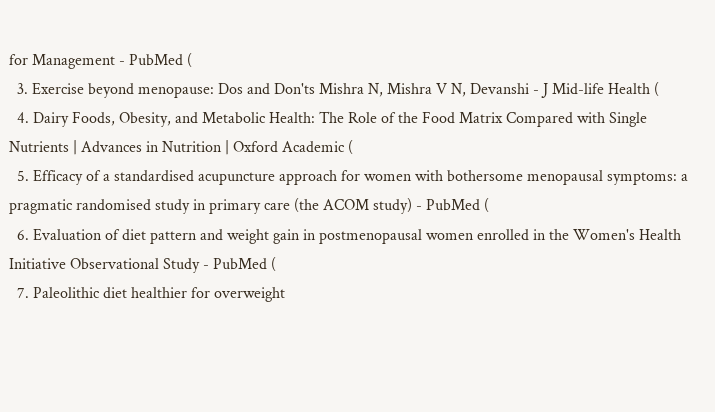for Management - PubMed (
  3. Exercise beyond menopause: Dos and Don'ts Mishra N, Mishra V N, Devanshi - J Mid-life Health (
  4. Dairy Foods, Obesity, and Metabolic Health: The Role of the Food Matrix Compared with Single Nutrients | Advances in Nutrition | Oxford Academic (
  5. Efficacy of a standardised acupuncture approach for women with bothersome menopausal symptoms: a pragmatic randomised study in primary care (the ACOM study) - PubMed (
  6. Evaluation of diet pattern and weight gain in postmenopausal women enrolled in the Women's Health Initiative Observational Study - PubMed (
  7. Paleolithic diet healthier for overweight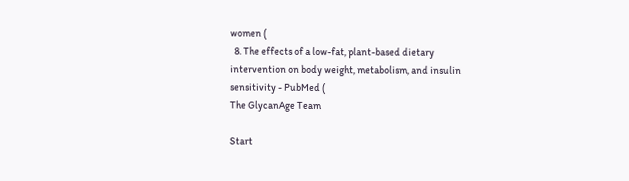women (
  8. The effects of a low-fat, plant-based dietary intervention on body weight, metabolism, and insulin sensitivity - PubMed (
The GlycanAge Team

Start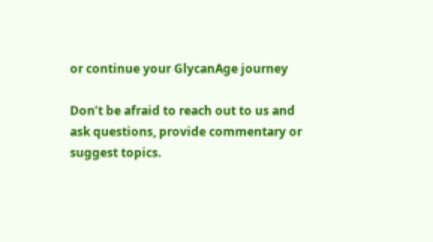or continue your GlycanAge journey

Don’t be afraid to reach out to us and ask questions, provide commentary or suggest topics.